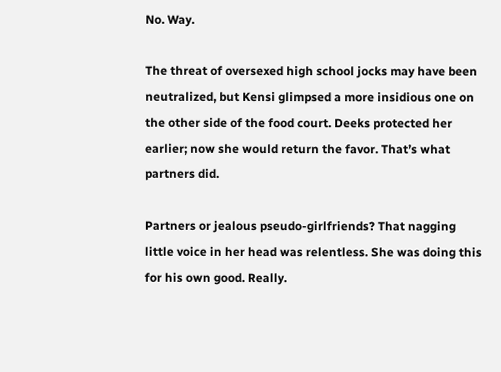No. Way.

The threat of oversexed high school jocks may have been neutralized, but Kensi glimpsed a more insidious one on the other side of the food court. Deeks protected her earlier; now she would return the favor. That’s what partners did.

Partners or jealous pseudo-girlfriends? That nagging little voice in her head was relentless. She was doing this for his own good. Really.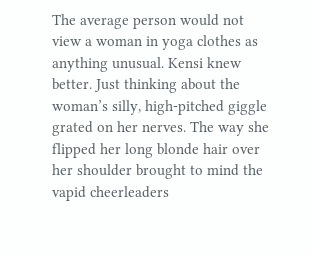The average person would not view a woman in yoga clothes as anything unusual. Kensi knew better. Just thinking about the woman’s silly, high-pitched giggle grated on her nerves. The way she flipped her long blonde hair over her shoulder brought to mind the vapid cheerleaders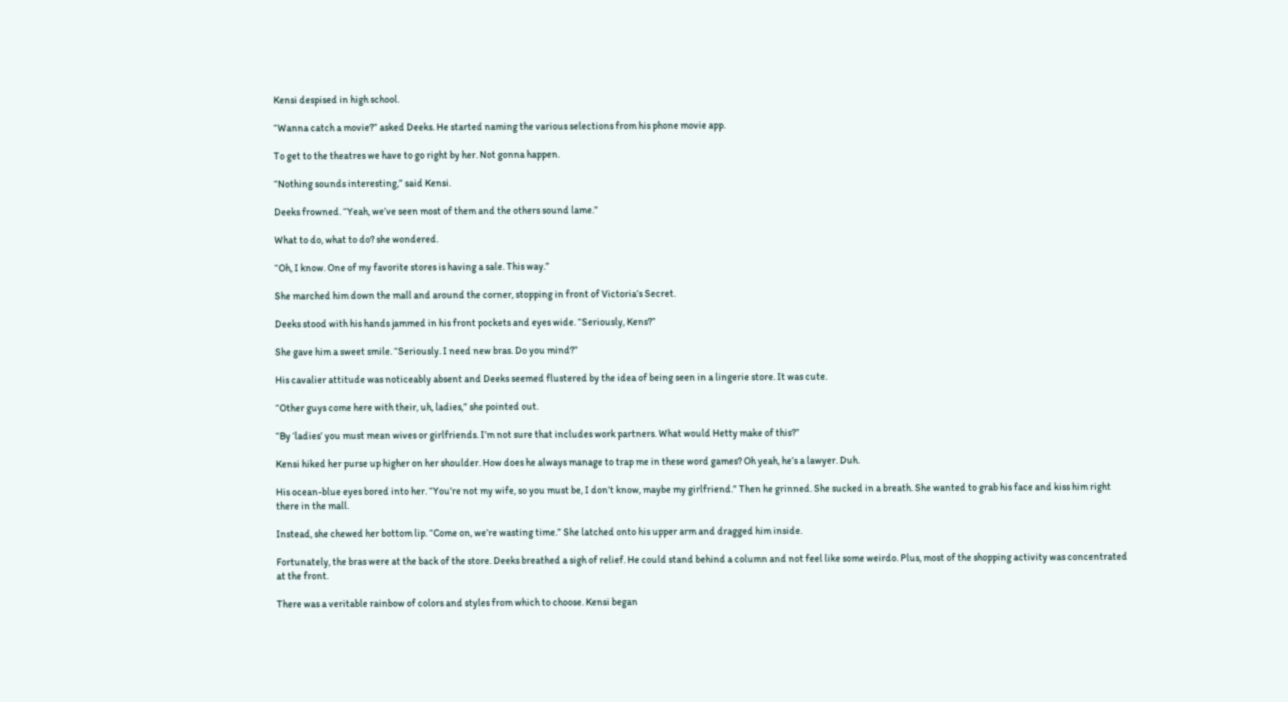Kensi despised in high school.

“Wanna catch a movie?” asked Deeks. He started naming the various selections from his phone movie app.

To get to the theatres we have to go right by her. Not gonna happen.

“Nothing sounds interesting,” said Kensi.

Deeks frowned. “Yeah, we’ve seen most of them and the others sound lame.”

What to do, what to do? she wondered.

“Oh, I know. One of my favorite stores is having a sale. This way.”

She marched him down the mall and around the corner, stopping in front of Victoria’s Secret.

Deeks stood with his hands jammed in his front pockets and eyes wide. “Seriously, Kens?”

She gave him a sweet smile. “Seriously. I need new bras. Do you mind?”

His cavalier attitude was noticeably absent and Deeks seemed flustered by the idea of being seen in a lingerie store. It was cute.

“Other guys come here with their, uh, ladies,” she pointed out.

“By ‘ladies’ you must mean wives or girlfriends. I’m not sure that includes work partners. What would Hetty make of this?”

Kensi hiked her purse up higher on her shoulder. How does he always manage to trap me in these word games? Oh yeah, he’s a lawyer. Duh.

His ocean-blue eyes bored into her. “You’re not my wife, so you must be, I don’t know, maybe my girlfriend.” Then he grinned. She sucked in a breath. She wanted to grab his face and kiss him right there in the mall.

Instead, she chewed her bottom lip. “Come on, we’re wasting time.” She latched onto his upper arm and dragged him inside.

Fortunately, the bras were at the back of the store. Deeks breathed a sigh of relief. He could stand behind a column and not feel like some weirdo. Plus, most of the shopping activity was concentrated at the front.

There was a veritable rainbow of colors and styles from which to choose. Kensi began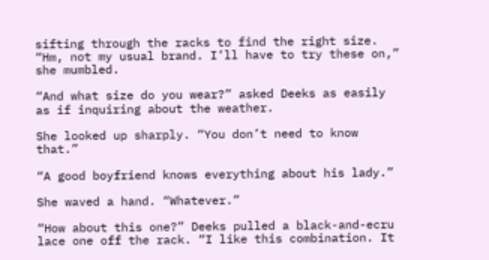sifting through the racks to find the right size. “Hm, not my usual brand. I’ll have to try these on,” she mumbled.

“And what size do you wear?” asked Deeks as easily as if inquiring about the weather.

She looked up sharply. “You don’t need to know that.”

“A good boyfriend knows everything about his lady.”

She waved a hand. “Whatever.”

“How about this one?” Deeks pulled a black-and-ecru lace one off the rack. “I like this combination. It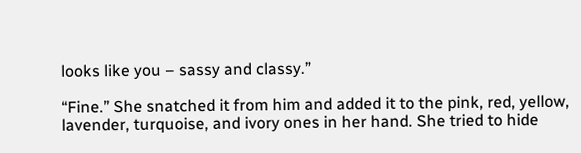looks like you – sassy and classy.”

“Fine.” She snatched it from him and added it to the pink, red, yellow, lavender, turquoise, and ivory ones in her hand. She tried to hide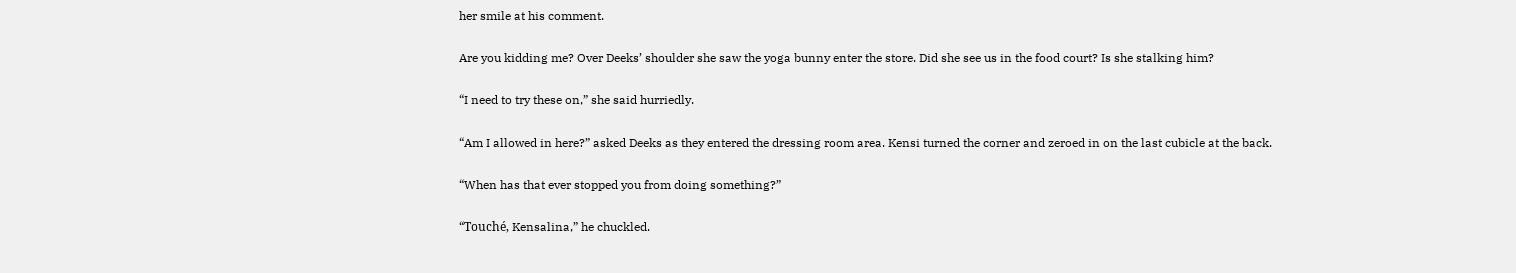her smile at his comment.

Are you kidding me? Over Deeks’ shoulder she saw the yoga bunny enter the store. Did she see us in the food court? Is she stalking him?

“I need to try these on,” she said hurriedly.

“Am I allowed in here?” asked Deeks as they entered the dressing room area. Kensi turned the corner and zeroed in on the last cubicle at the back.

“When has that ever stopped you from doing something?”

“Touché, Kensalina,” he chuckled.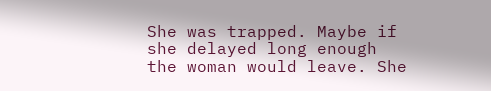She was trapped. Maybe if she delayed long enough the woman would leave. She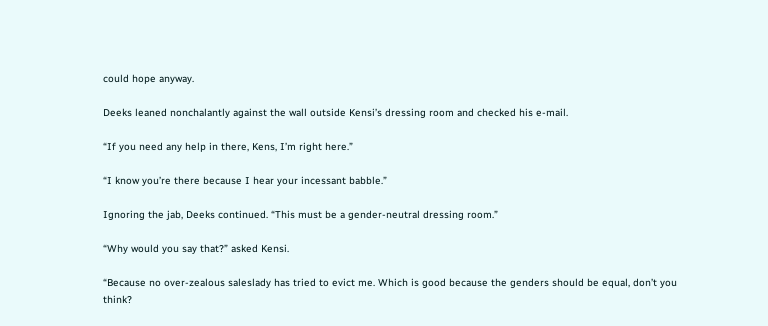could hope anyway.

Deeks leaned nonchalantly against the wall outside Kensi’s dressing room and checked his e-mail.

“If you need any help in there, Kens, I’m right here.”

“I know you’re there because I hear your incessant babble.”

Ignoring the jab, Deeks continued. “This must be a gender-neutral dressing room.”

“Why would you say that?” asked Kensi.

“Because no over-zealous saleslady has tried to evict me. Which is good because the genders should be equal, don’t you think?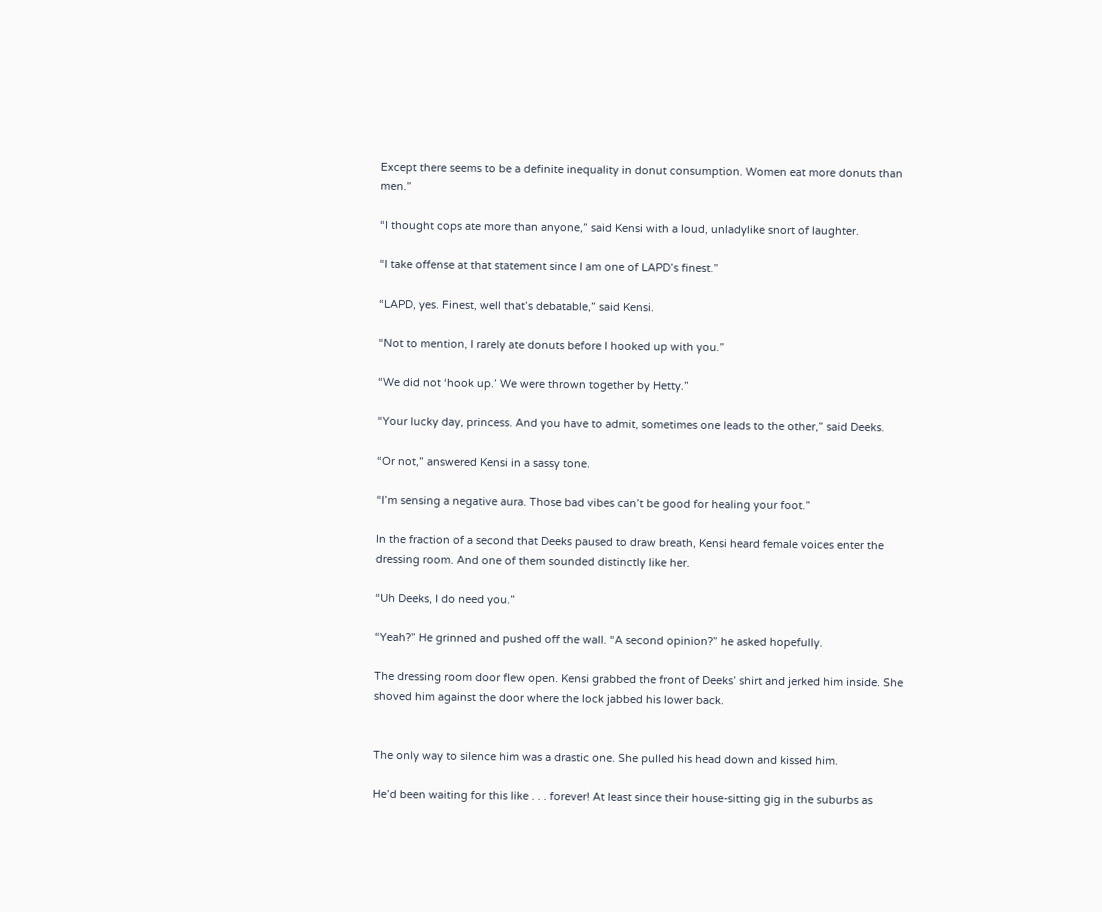Except there seems to be a definite inequality in donut consumption. Women eat more donuts than men.”

“I thought cops ate more than anyone,” said Kensi with a loud, unladylike snort of laughter.

“I take offense at that statement since I am one of LAPD’s finest.”

“LAPD, yes. Finest, well that’s debatable,” said Kensi.

“Not to mention, I rarely ate donuts before I hooked up with you.”

“We did not ‘hook up.’ We were thrown together by Hetty.”

“Your lucky day, princess. And you have to admit, sometimes one leads to the other,” said Deeks.

“Or not,” answered Kensi in a sassy tone.

“I’m sensing a negative aura. Those bad vibes can’t be good for healing your foot.”

In the fraction of a second that Deeks paused to draw breath, Kensi heard female voices enter the dressing room. And one of them sounded distinctly like her.

“Uh Deeks, I do need you.”

“Yeah?” He grinned and pushed off the wall. “A second opinion?” he asked hopefully.

The dressing room door flew open. Kensi grabbed the front of Deeks’ shirt and jerked him inside. She shoved him against the door where the lock jabbed his lower back.


The only way to silence him was a drastic one. She pulled his head down and kissed him.

He’d been waiting for this like . . . forever! At least since their house-sitting gig in the suburbs as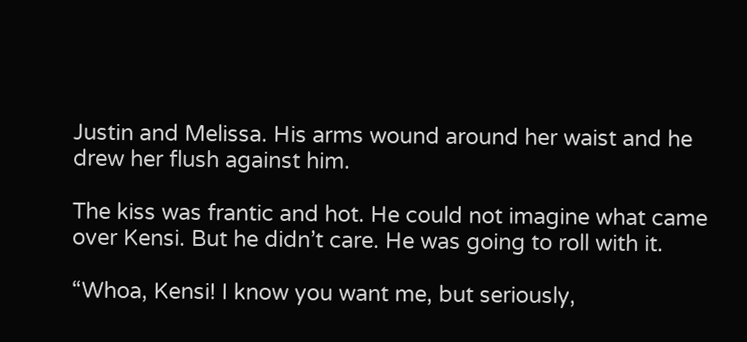Justin and Melissa. His arms wound around her waist and he drew her flush against him.

The kiss was frantic and hot. He could not imagine what came over Kensi. But he didn’t care. He was going to roll with it.

“Whoa, Kensi! I know you want me, but seriously,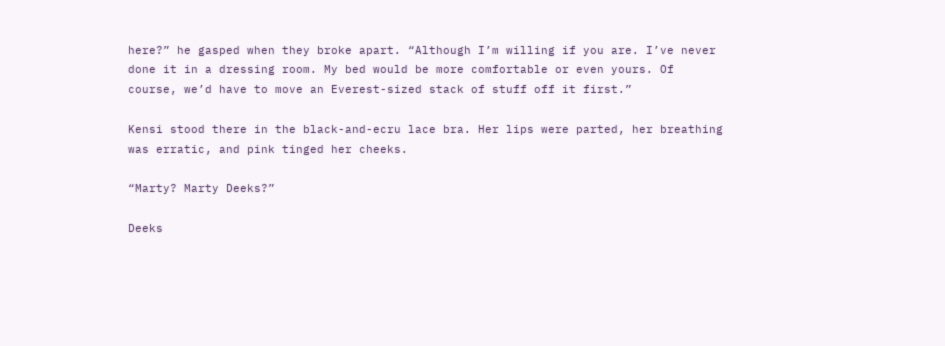here?” he gasped when they broke apart. “Although I’m willing if you are. I’ve never done it in a dressing room. My bed would be more comfortable or even yours. Of course, we’d have to move an Everest-sized stack of stuff off it first.”

Kensi stood there in the black-and-ecru lace bra. Her lips were parted, her breathing was erratic, and pink tinged her cheeks.

“Marty? Marty Deeks?”

Deeks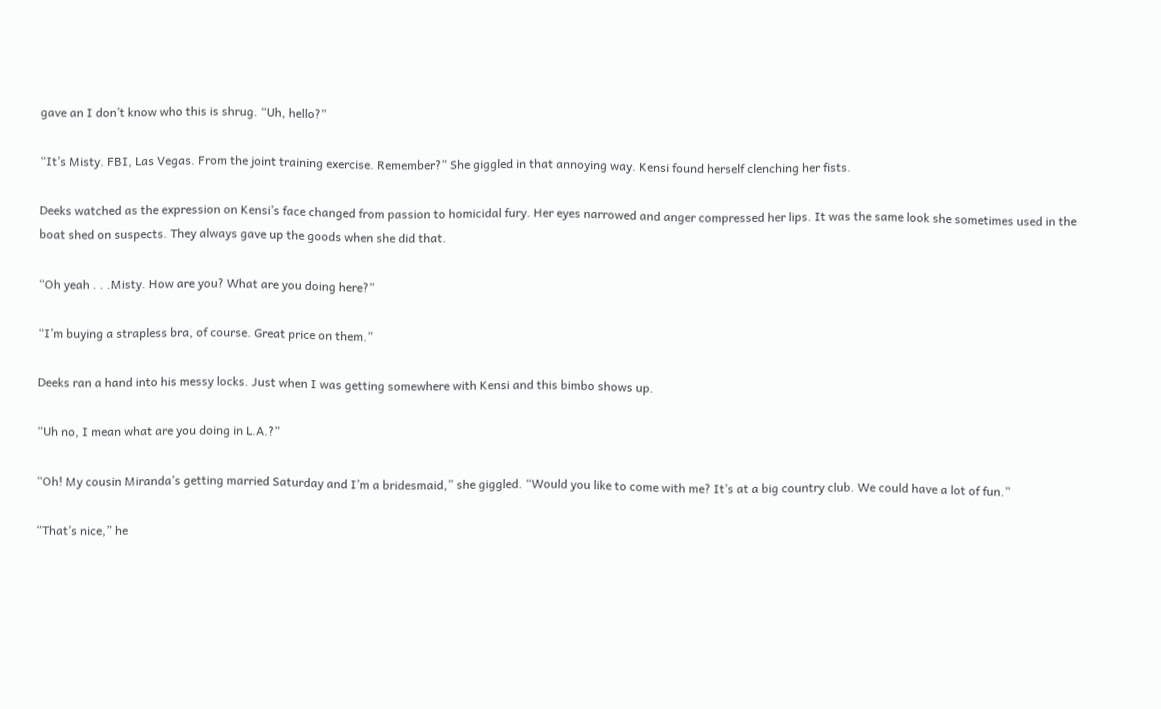gave an I don’t know who this is shrug. “Uh, hello?”

“It’s Misty. FBI, Las Vegas. From the joint training exercise. Remember?” She giggled in that annoying way. Kensi found herself clenching her fists.

Deeks watched as the expression on Kensi’s face changed from passion to homicidal fury. Her eyes narrowed and anger compressed her lips. It was the same look she sometimes used in the boat shed on suspects. They always gave up the goods when she did that.

“Oh yeah . . .Misty. How are you? What are you doing here?”

“I’m buying a strapless bra, of course. Great price on them.”

Deeks ran a hand into his messy locks. Just when I was getting somewhere with Kensi and this bimbo shows up.

“Uh no, I mean what are you doing in L.A.?”

“Oh! My cousin Miranda’s getting married Saturday and I’m a bridesmaid,” she giggled. “Would you like to come with me? It’s at a big country club. We could have a lot of fun.”

“That’s nice,” he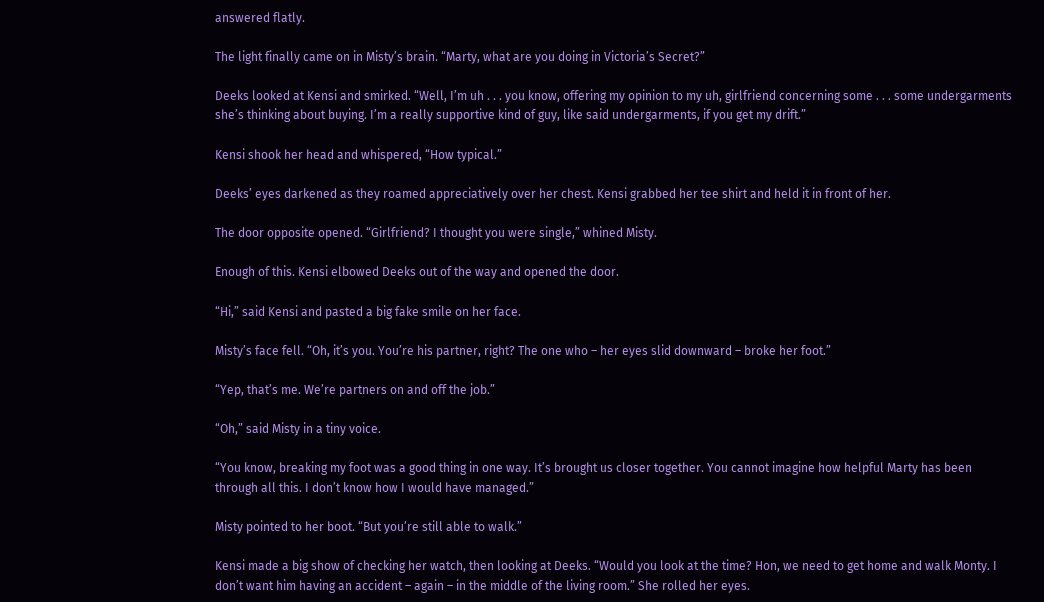answered flatly.

The light finally came on in Misty’s brain. “Marty, what are you doing in Victoria’s Secret?”

Deeks looked at Kensi and smirked. “Well, I’m uh . . . you know, offering my opinion to my uh, girlfriend concerning some . . . some undergarments she’s thinking about buying. I’m a really supportive kind of guy, like said undergarments, if you get my drift.”

Kensi shook her head and whispered, “How typical.”

Deeks’ eyes darkened as they roamed appreciatively over her chest. Kensi grabbed her tee shirt and held it in front of her.

The door opposite opened. “Girlfriend? I thought you were single,” whined Misty.

Enough of this. Kensi elbowed Deeks out of the way and opened the door.

“Hi,” said Kensi and pasted a big fake smile on her face.

Misty’s face fell. “Oh, it’s you. You’re his partner, right? The one who – her eyes slid downward – broke her foot.”

“Yep, that’s me. We’re partners on and off the job.”

“Oh,” said Misty in a tiny voice.

“You know, breaking my foot was a good thing in one way. It’s brought us closer together. You cannot imagine how helpful Marty has been through all this. I don’t know how I would have managed.”

Misty pointed to her boot. “But you’re still able to walk.”

Kensi made a big show of checking her watch, then looking at Deeks. “Would you look at the time? Hon, we need to get home and walk Monty. I don’t want him having an accident – again – in the middle of the living room.” She rolled her eyes.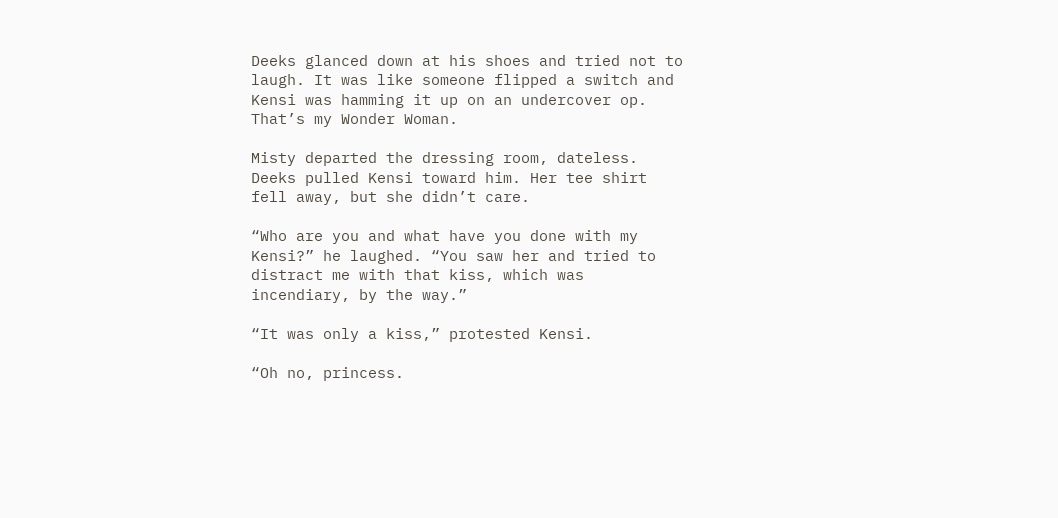Deeks glanced down at his shoes and tried not to laugh. It was like someone flipped a switch and Kensi was hamming it up on an undercover op. That’s my Wonder Woman.

Misty departed the dressing room, dateless. Deeks pulled Kensi toward him. Her tee shirt fell away, but she didn’t care.

“Who are you and what have you done with my Kensi?” he laughed. “You saw her and tried to distract me with that kiss, which was incendiary, by the way.”

“It was only a kiss,” protested Kensi.

“Oh no, princess.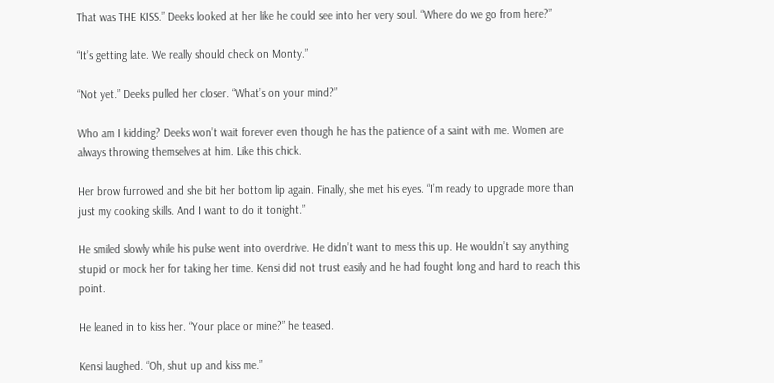That was THE KISS.” Deeks looked at her like he could see into her very soul. “Where do we go from here?”

“It’s getting late. We really should check on Monty.”

“Not yet.” Deeks pulled her closer. “What’s on your mind?”

Who am I kidding? Deeks won’t wait forever even though he has the patience of a saint with me. Women are always throwing themselves at him. Like this chick.

Her brow furrowed and she bit her bottom lip again. Finally, she met his eyes. “I’m ready to upgrade more than just my cooking skills. And I want to do it tonight.”

He smiled slowly while his pulse went into overdrive. He didn’t want to mess this up. He wouldn’t say anything stupid or mock her for taking her time. Kensi did not trust easily and he had fought long and hard to reach this point.

He leaned in to kiss her. “Your place or mine?” he teased.

Kensi laughed. “Oh, shut up and kiss me.”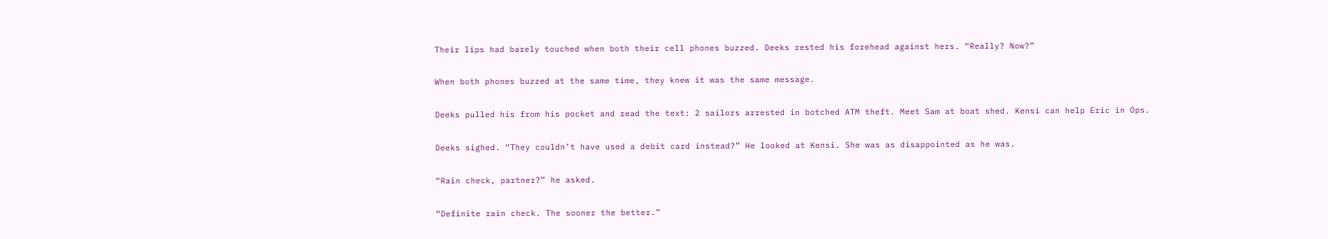Their lips had barely touched when both their cell phones buzzed. Deeks rested his forehead against hers. “Really? Now?”

When both phones buzzed at the same time, they knew it was the same message.

Deeks pulled his from his pocket and read the text: 2 sailors arrested in botched ATM theft. Meet Sam at boat shed. Kensi can help Eric in Ops.

Deeks sighed. “They couldn’t have used a debit card instead?” He looked at Kensi. She was as disappointed as he was.

“Rain check, partner?” he asked.

“Definite rain check. The sooner the better.”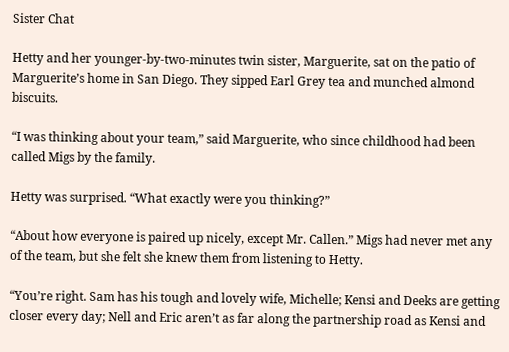Sister Chat

Hetty and her younger-by-two-minutes twin sister, Marguerite, sat on the patio of Marguerite’s home in San Diego. They sipped Earl Grey tea and munched almond biscuits.

“I was thinking about your team,” said Marguerite, who since childhood had been called Migs by the family.

Hetty was surprised. “What exactly were you thinking?”

“About how everyone is paired up nicely, except Mr. Callen.” Migs had never met any of the team, but she felt she knew them from listening to Hetty.

“You’re right. Sam has his tough and lovely wife, Michelle; Kensi and Deeks are getting closer every day; Nell and Eric aren’t as far along the partnership road as Kensi and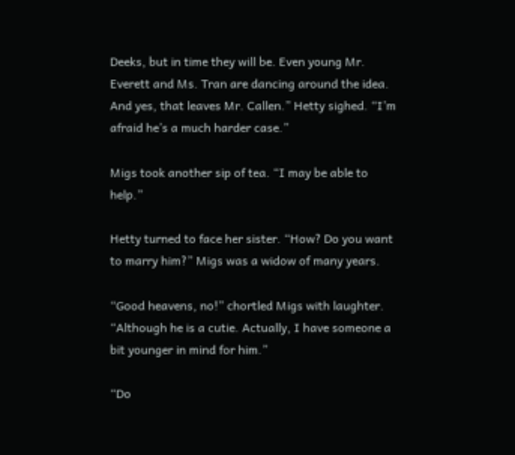Deeks, but in time they will be. Even young Mr. Everett and Ms. Tran are dancing around the idea. And yes, that leaves Mr. Callen.” Hetty sighed. “I’m afraid he’s a much harder case.”

Migs took another sip of tea. “I may be able to help.”

Hetty turned to face her sister. “How? Do you want to marry him?” Migs was a widow of many years.

“Good heavens, no!” chortled Migs with laughter. “Although he is a cutie. Actually, I have someone a bit younger in mind for him.”

“Do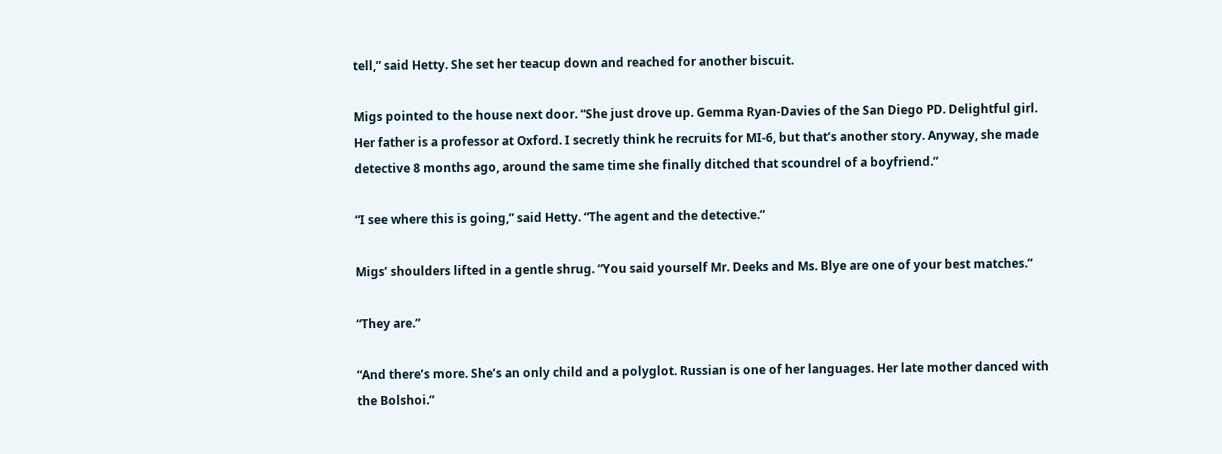tell,” said Hetty. She set her teacup down and reached for another biscuit.

Migs pointed to the house next door. “She just drove up. Gemma Ryan-Davies of the San Diego PD. Delightful girl. Her father is a professor at Oxford. I secretly think he recruits for MI-6, but that’s another story. Anyway, she made detective 8 months ago, around the same time she finally ditched that scoundrel of a boyfriend.”

“I see where this is going,” said Hetty. “The agent and the detective.”

Migs’ shoulders lifted in a gentle shrug. “You said yourself Mr. Deeks and Ms. Blye are one of your best matches.”

“They are.”

“And there’s more. She’s an only child and a polyglot. Russian is one of her languages. Her late mother danced with the Bolshoi.”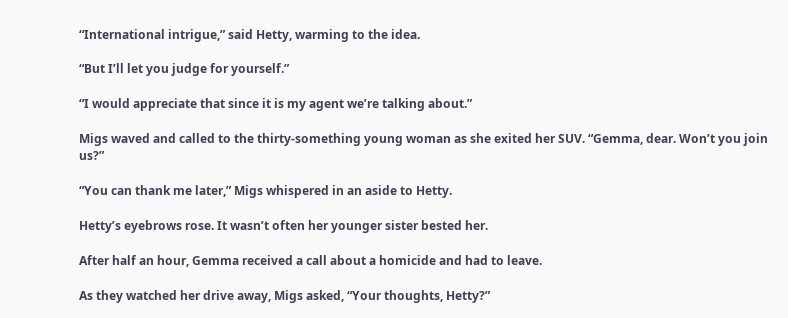“International intrigue,” said Hetty, warming to the idea.

“But I’ll let you judge for yourself.”

“I would appreciate that since it is my agent we’re talking about.”

Migs waved and called to the thirty-something young woman as she exited her SUV. “Gemma, dear. Won’t you join us?”

“You can thank me later,” Migs whispered in an aside to Hetty.

Hetty’s eyebrows rose. It wasn’t often her younger sister bested her.

After half an hour, Gemma received a call about a homicide and had to leave.

As they watched her drive away, Migs asked, “Your thoughts, Hetty?”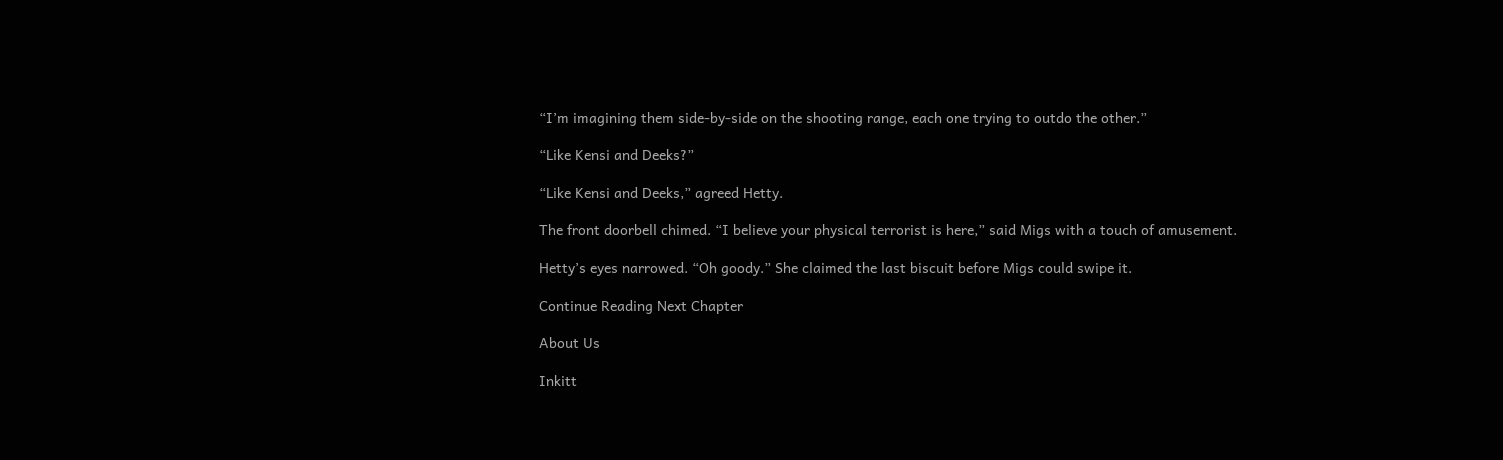“I’m imagining them side-by-side on the shooting range, each one trying to outdo the other.”

“Like Kensi and Deeks?”

“Like Kensi and Deeks,” agreed Hetty.

The front doorbell chimed. “I believe your physical terrorist is here,” said Migs with a touch of amusement.

Hetty’s eyes narrowed. “Oh goody.” She claimed the last biscuit before Migs could swipe it.

Continue Reading Next Chapter

About Us

Inkitt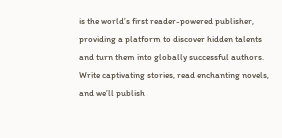is the world’s first reader-powered publisher, providing a platform to discover hidden talents and turn them into globally successful authors. Write captivating stories, read enchanting novels, and we’ll publish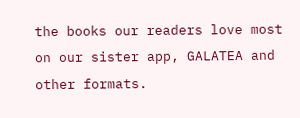the books our readers love most on our sister app, GALATEA and other formats.